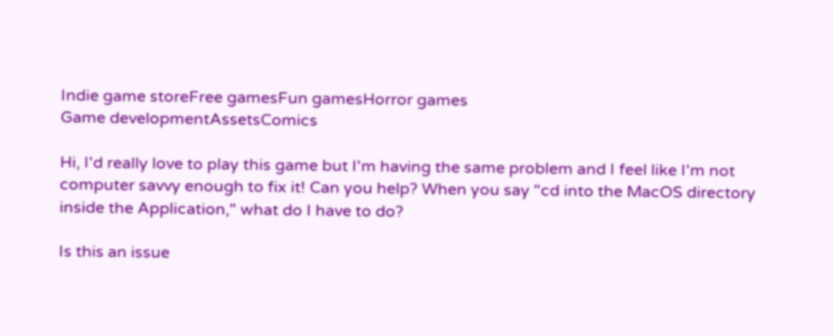Indie game storeFree gamesFun gamesHorror games
Game developmentAssetsComics

Hi, I'd really love to play this game but I'm having the same problem and I feel like I'm not computer savvy enough to fix it! Can you help? When you say "cd into the MacOS directory inside the Application," what do I have to do?

Is this an issue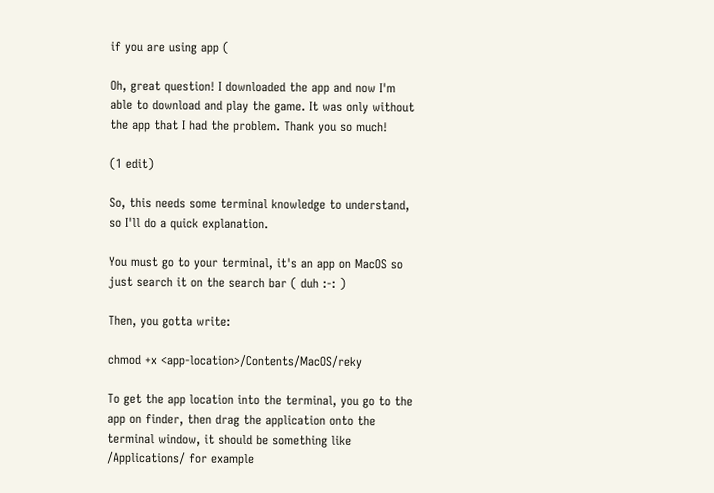if you are using app (

Oh, great question! I downloaded the app and now I'm able to download and play the game. It was only without the app that I had the problem. Thank you so much!

(1 edit)

So, this needs some terminal knowledge to understand, so I'll do a quick explanation.

You must go to your terminal, it's an app on MacOS so just search it on the search bar ( duh :-: )

Then, you gotta write:

chmod +x <app-location>/Contents/MacOS/reky

To get the app location into the terminal, you go to the app on finder, then drag the application onto the terminal window, it should be something like /Applications/ for example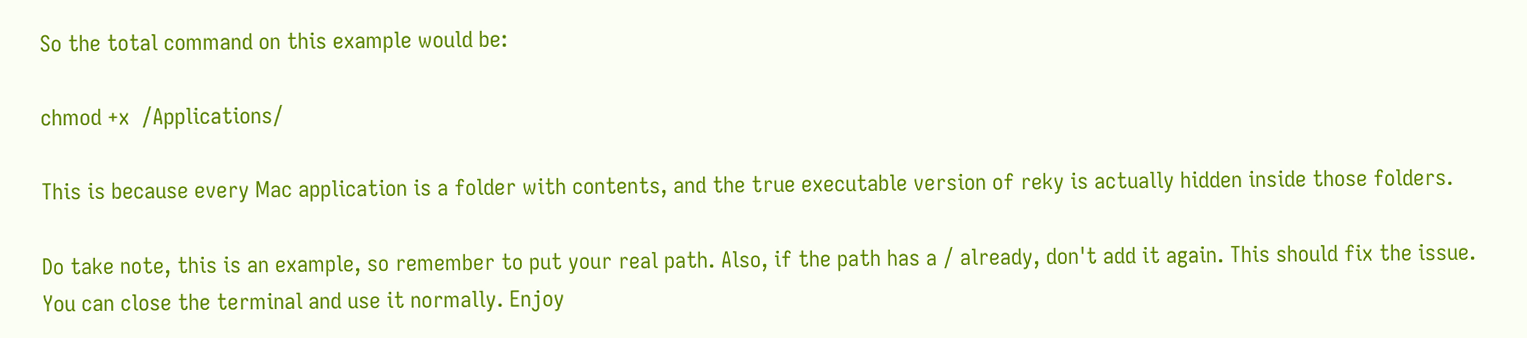So the total command on this example would be:

chmod +x  /Applications/

This is because every Mac application is a folder with contents, and the true executable version of reky is actually hidden inside those folders.

Do take note, this is an example, so remember to put your real path. Also, if the path has a / already, don't add it again. This should fix the issue. You can close the terminal and use it normally. Enjoy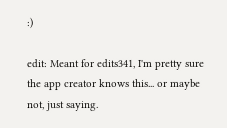:)

edit: Meant for edits341, I'm pretty sure the app creator knows this... or maybe not, just saying.